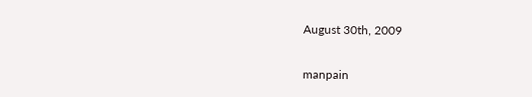August 30th, 2009

manpain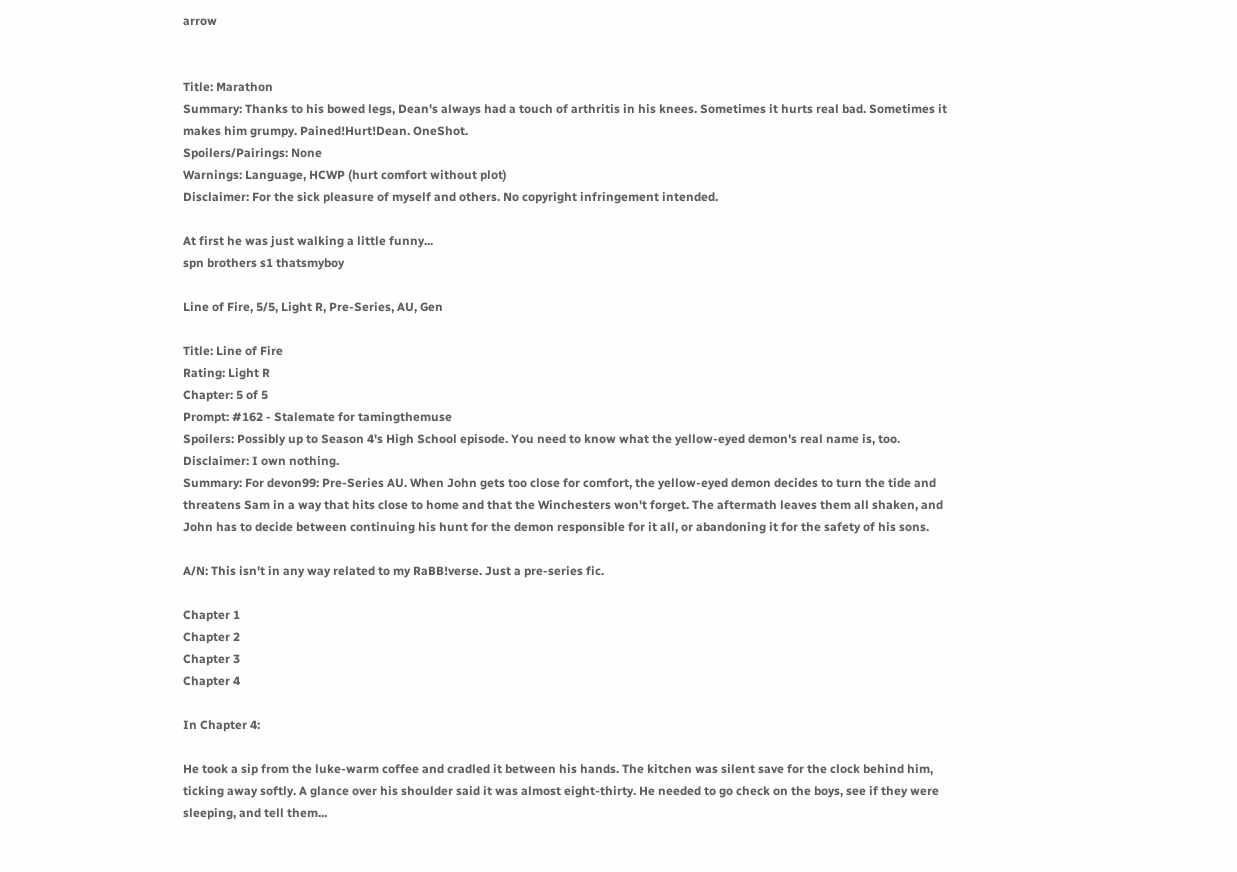arrow


Title: Marathon
Summary: Thanks to his bowed legs, Dean's always had a touch of arthritis in his knees. Sometimes it hurts real bad. Sometimes it makes him grumpy. Pained!Hurt!Dean. OneShot.
Spoilers/Pairings: None
Warnings: Language, HCWP (hurt comfort without plot)
Disclaimer: For the sick pleasure of myself and others. No copyright infringement intended.

At first he was just walking a little funny...
spn brothers s1 thatsmyboy

Line of Fire, 5/5, Light R, Pre-Series, AU, Gen

Title: Line of Fire
Rating: Light R
Chapter: 5 of 5
Prompt: #162 - Stalemate for tamingthemuse
Spoilers: Possibly up to Season 4's High School episode. You need to know what the yellow-eyed demon's real name is, too.
Disclaimer: I own nothing.
Summary: For devon99: Pre-Series AU. When John gets too close for comfort, the yellow-eyed demon decides to turn the tide and threatens Sam in a way that hits close to home and that the Winchesters won't forget. The aftermath leaves them all shaken, and John has to decide between continuing his hunt for the demon responsible for it all, or abandoning it for the safety of his sons.

A/N: This isn't in any way related to my RaBB!verse. Just a pre-series fic.

Chapter 1
Chapter 2
Chapter 3
Chapter 4

In Chapter 4:

He took a sip from the luke-warm coffee and cradled it between his hands. The kitchen was silent save for the clock behind him, ticking away softly. A glance over his shoulder said it was almost eight-thirty. He needed to go check on the boys, see if they were sleeping, and tell them...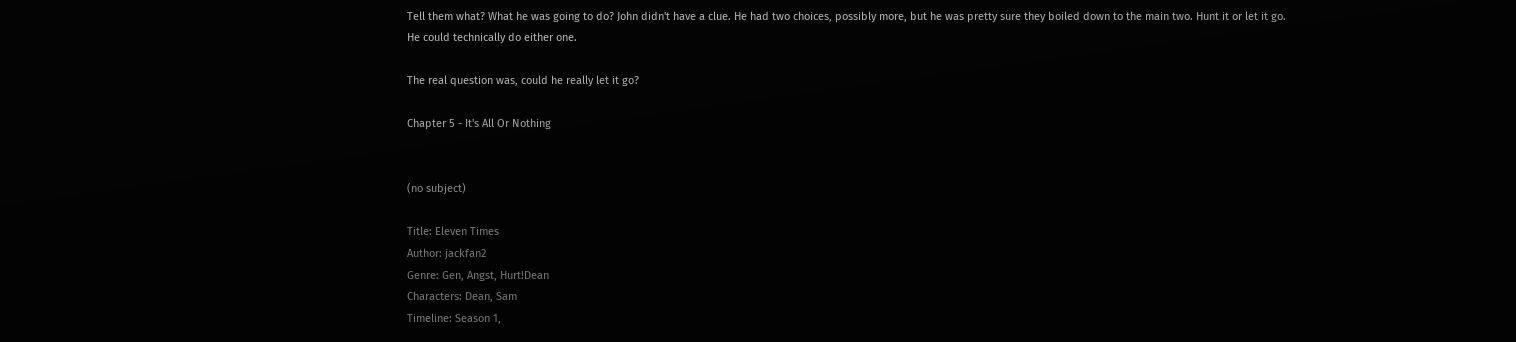Tell them what? What he was going to do? John didn't have a clue. He had two choices, possibly more, but he was pretty sure they boiled down to the main two. Hunt it or let it go. He could technically do either one.

The real question was, could he really let it go?

Chapter 5 - It's All Or Nothing


(no subject)

Title: Eleven Times
Author: jackfan2
Genre: Gen, Angst, Hurt!Dean
Characters: Dean, Sam
Timeline: Season 1,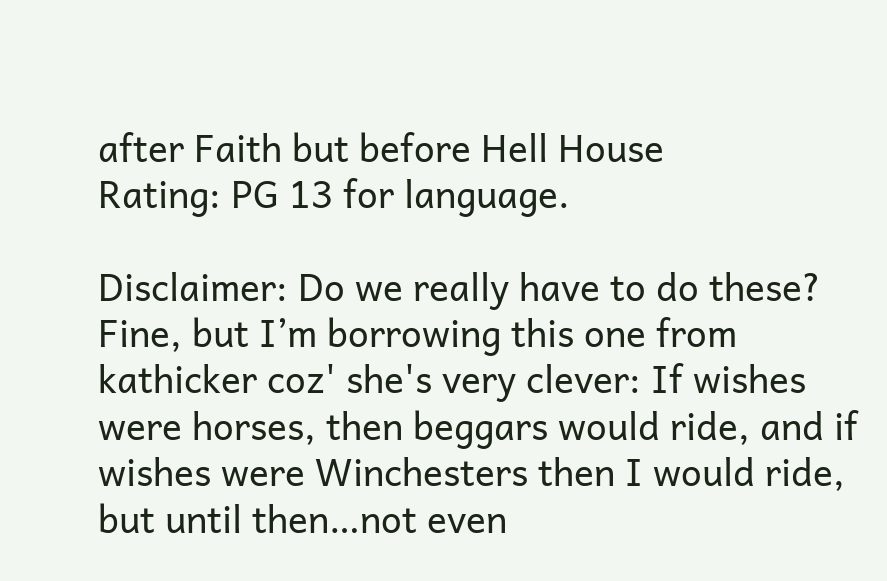after Faith but before Hell House
Rating: PG 13 for language.

Disclaimer: Do we really have to do these? Fine, but I’m borrowing this one from kathicker coz' she's very clever: If wishes were horses, then beggars would ride, and if wishes were Winchesters then I would ride, but until then…not even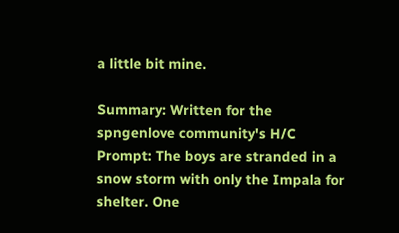a little bit mine.

Summary: Written for the spngenlove community's H/C Prompt: The boys are stranded in a snow storm with only the Impala for shelter. One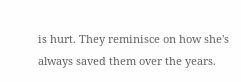is hurt. They reminisce on how she's always saved them over the years.